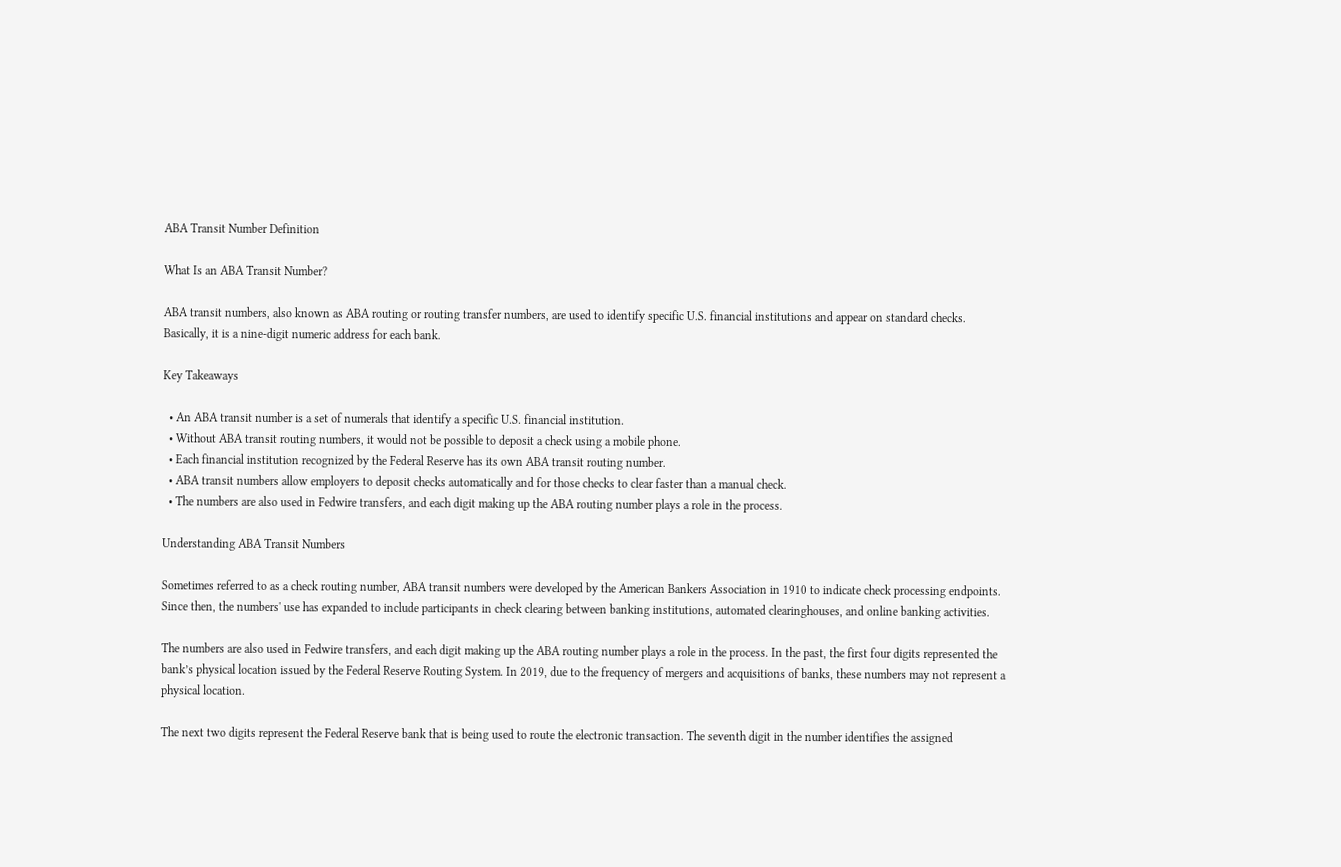ABA Transit Number Definition

What Is an ABA Transit Number?

ABA transit numbers, also known as ABA routing or routing transfer numbers, are used to identify specific U.S. financial institutions and appear on standard checks. Basically, it is a nine-digit numeric address for each bank.

Key Takeaways

  • An ABA transit number is a set of numerals that identify a specific U.S. financial institution.
  • Without ABA transit routing numbers, it would not be possible to deposit a check using a mobile phone.
  • Each financial institution recognized by the Federal Reserve has its own ABA transit routing number.
  • ABA transit numbers allow employers to deposit checks automatically and for those checks to clear faster than a manual check.
  • The numbers are also used in Fedwire transfers, and each digit making up the ABA routing number plays a role in the process.

Understanding ABA Transit Numbers

Sometimes referred to as a check routing number, ABA transit numbers were developed by the American Bankers Association in 1910 to indicate check processing endpoints. Since then, the numbers' use has expanded to include participants in check clearing between banking institutions, automated clearinghouses, and online banking activities.

The numbers are also used in Fedwire transfers, and each digit making up the ABA routing number plays a role in the process. In the past, the first four digits represented the bank’s physical location issued by the Federal Reserve Routing System. In 2019, due to the frequency of mergers and acquisitions of banks, these numbers may not represent a physical location.

The next two digits represent the Federal Reserve bank that is being used to route the electronic transaction. The seventh digit in the number identifies the assigned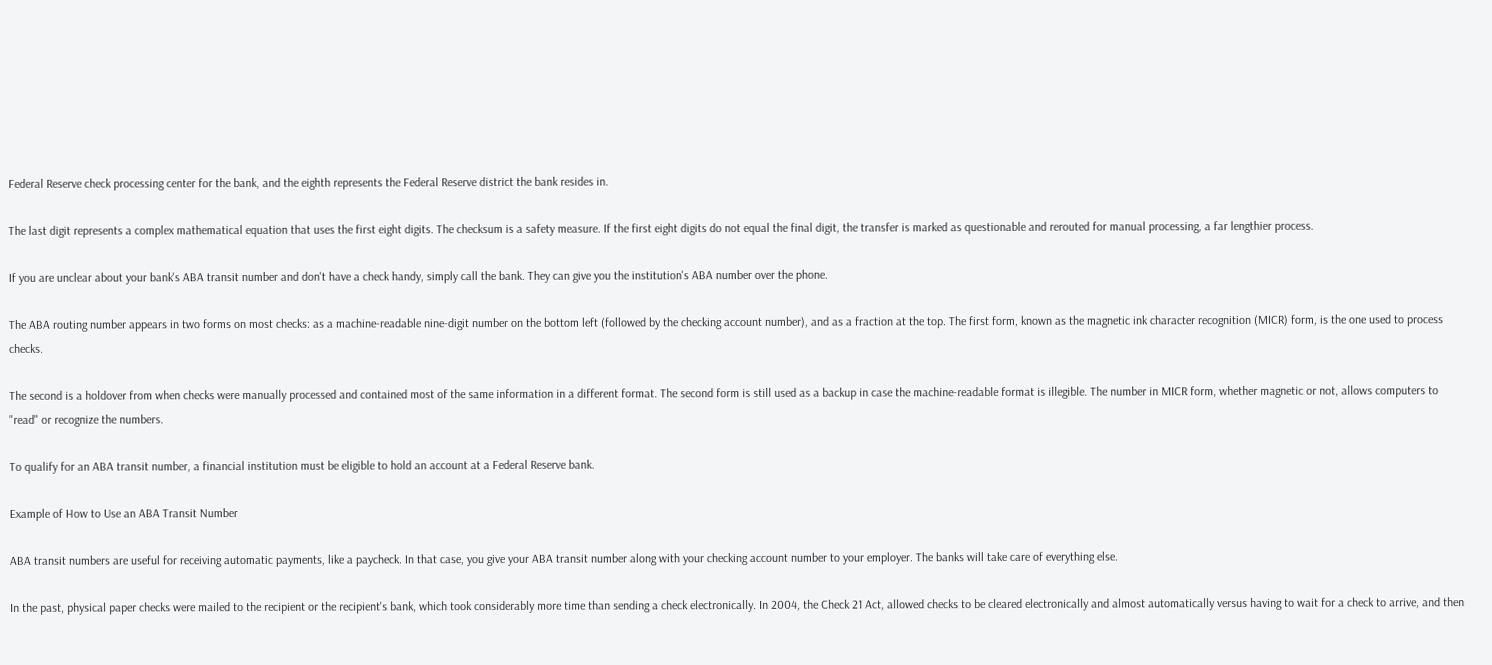Federal Reserve check processing center for the bank, and the eighth represents the Federal Reserve district the bank resides in.

The last digit represents a complex mathematical equation that uses the first eight digits. The checksum is a safety measure. If the first eight digits do not equal the final digit, the transfer is marked as questionable and rerouted for manual processing, a far lengthier process.

If you are unclear about your bank's ABA transit number and don't have a check handy, simply call the bank. They can give you the institution's ABA number over the phone.

The ABA routing number appears in two forms on most checks: as a machine-readable nine-digit number on the bottom left (followed by the checking account number), and as a fraction at the top. The first form, known as the magnetic ink character recognition (MICR) form, is the one used to process checks.

The second is a holdover from when checks were manually processed and contained most of the same information in a different format. The second form is still used as a backup in case the machine-readable format is illegible. The number in MICR form, whether magnetic or not, allows computers to "read" or recognize the numbers.

To qualify for an ABA transit number, a financial institution must be eligible to hold an account at a Federal Reserve bank.

Example of How to Use an ABA Transit Number

ABA transit numbers are useful for receiving automatic payments, like a paycheck. In that case, you give your ABA transit number along with your checking account number to your employer. The banks will take care of everything else.

In the past, physical paper checks were mailed to the recipient or the recipient's bank, which took considerably more time than sending a check electronically. In 2004, the Check 21 Act, allowed checks to be cleared electronically and almost automatically versus having to wait for a check to arrive, and then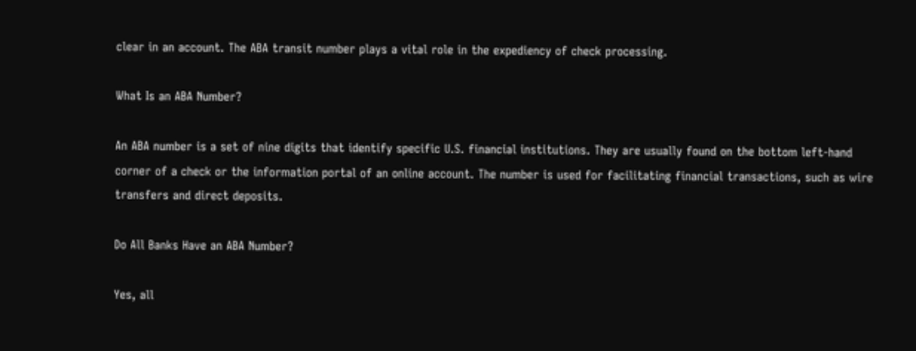clear in an account. The ABA transit number plays a vital role in the expediency of check processing.

What Is an ABA Number?

An ABA number is a set of nine digits that identify specific U.S. financial institutions. They are usually found on the bottom left-hand corner of a check or the information portal of an online account. The number is used for facilitating financial transactions, such as wire transfers and direct deposits.

Do All Banks Have an ABA Number?

Yes, all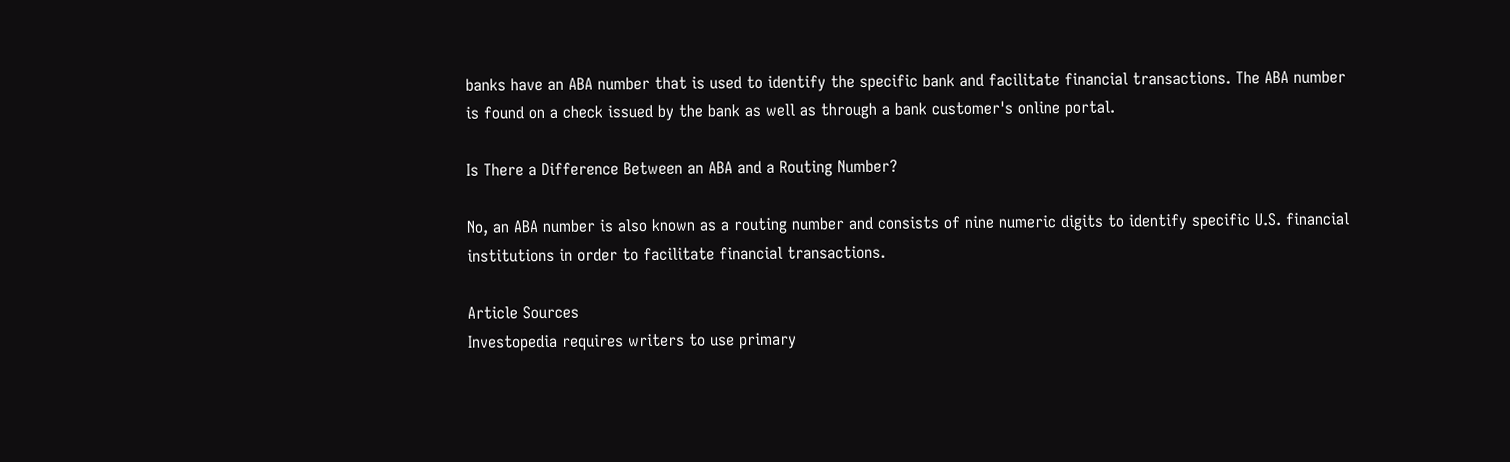banks have an ABA number that is used to identify the specific bank and facilitate financial transactions. The ABA number is found on a check issued by the bank as well as through a bank customer's online portal.

Is There a Difference Between an ABA and a Routing Number?

No, an ABA number is also known as a routing number and consists of nine numeric digits to identify specific U.S. financial institutions in order to facilitate financial transactions.

Article Sources
Investopedia requires writers to use primary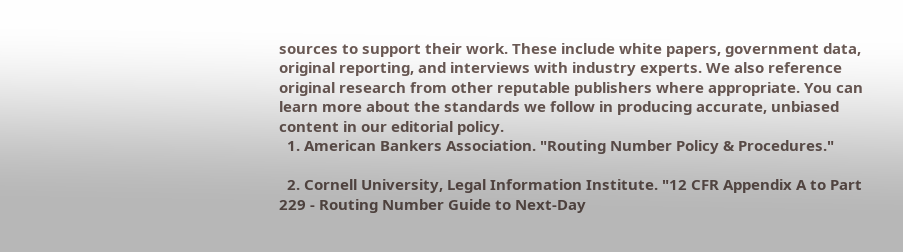sources to support their work. These include white papers, government data, original reporting, and interviews with industry experts. We also reference original research from other reputable publishers where appropriate. You can learn more about the standards we follow in producing accurate, unbiased content in our editorial policy.
  1. American Bankers Association. "Routing Number Policy & Procedures."

  2. Cornell University, Legal Information Institute. "12 CFR Appendix A to Part 229 - Routing Number Guide to Next-Day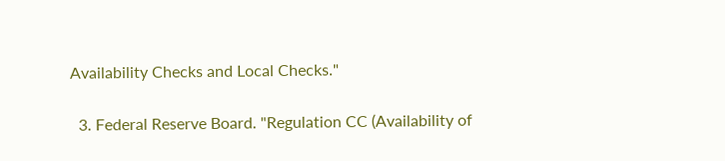Availability Checks and Local Checks."

  3. Federal Reserve Board. "Regulation CC (Availability of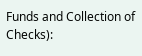Funds and Collection of Checks):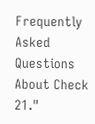Frequently Asked Questions About Check 21."